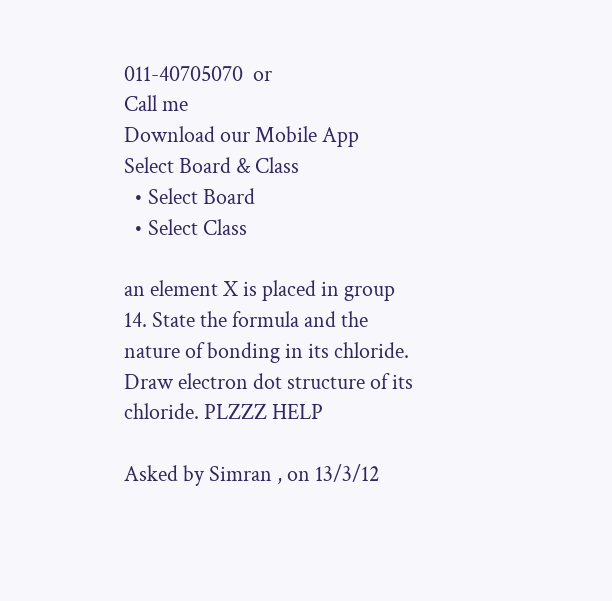011-40705070  or
Call me
Download our Mobile App
Select Board & Class
  • Select Board
  • Select Class

an element X is placed in group 14. State the formula and the nature of bonding in its chloride. Draw electron dot structure of its chloride. PLZZZ HELP

Asked by Simran , on 13/3/12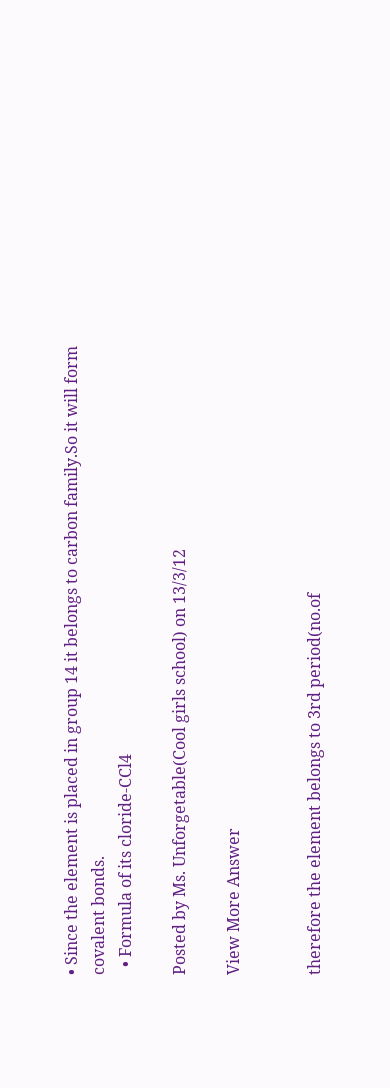• Since the element is placed in group 14 it belongs to carbon family.So it will form covalent bonds.
  • Formula of its cloride-CCl4

Posted by Ms. Unforgetable(Cool girls school) on 13/3/12

View More Answer


therefore the element belongs to 3rd period(no.of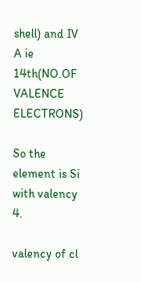shell) and IV A ie 14th(NO.OF VALENCE ELECTRONS)

So the element is Si with valency 4.

valency of cl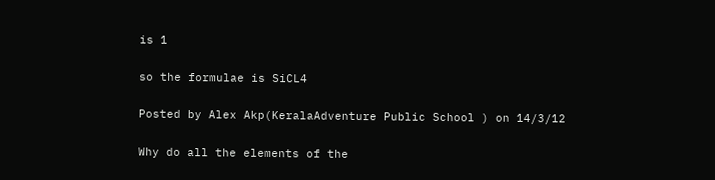is 1

so the formulae is SiCL4

Posted by Alex Akp(KeralaAdventure Public School ) on 14/3/12

Why do all the elements of the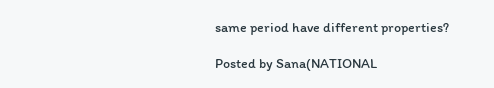same period have different properties?

Posted by Sana(NATIONAL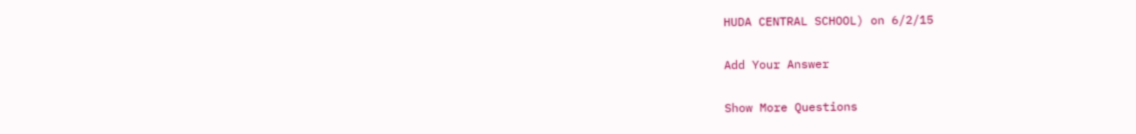HUDA CENTRAL SCHOOL) on 6/2/15

Add Your Answer

Show More Questions